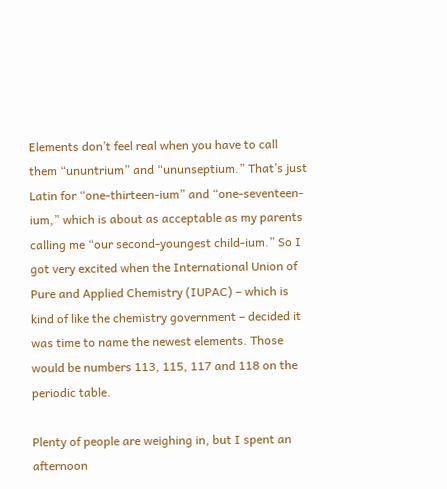Elements don’t feel real when you have to call them “ununtrium” and “ununseptium.” That’s just Latin for “one-thirteen-ium” and “one-seventeen-ium,” which is about as acceptable as my parents calling me “our second-youngest child-ium.” So I got very excited when the International Union of Pure and Applied Chemistry (IUPAC) – which is kind of like the chemistry government – decided it was time to name the newest elements. Those would be numbers 113, 115, 117 and 118 on the periodic table.

Plenty of people are weighing in, but I spent an afternoon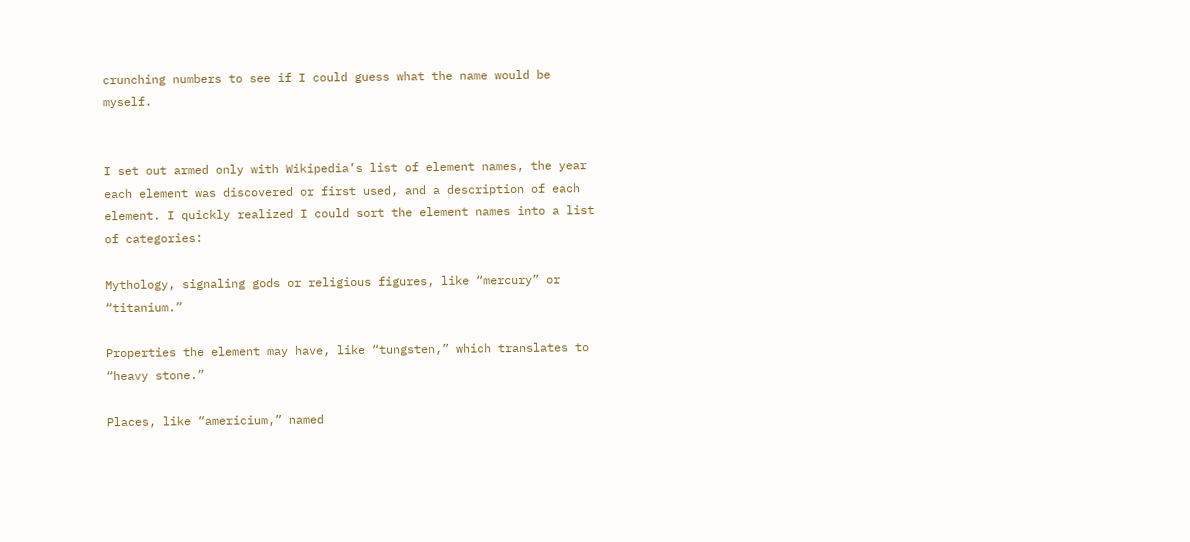crunching numbers to see if I could guess what the name would be myself.


I set out armed only with Wikipedia’s list of element names, the year each element was discovered or first used, and a description of each element. I quickly realized I could sort the element names into a list of categories:

Mythology, signaling gods or religious figures, like “mercury” or “titanium.”

Properties the element may have, like “tungsten,” which translates to “heavy stone.”

Places, like “americium,” named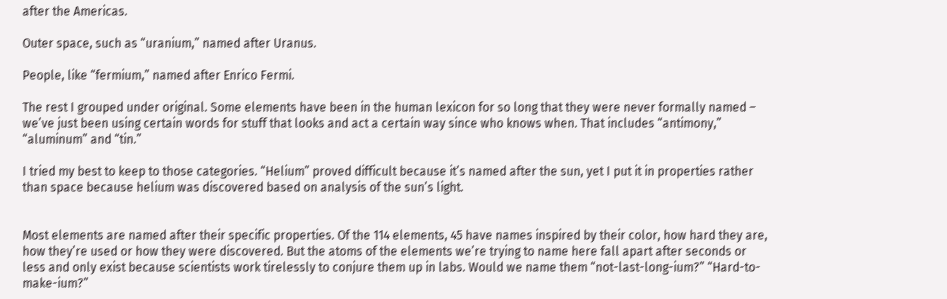after the Americas.

Outer space, such as “uranium,” named after Uranus.

People, like “fermium,” named after Enrico Fermi.

The rest I grouped under original. Some elements have been in the human lexicon for so long that they were never formally named – we’ve just been using certain words for stuff that looks and act a certain way since who knows when. That includes “antimony,” “aluminum” and “tin.”

I tried my best to keep to those categories. “Helium” proved difficult because it’s named after the sun, yet I put it in properties rather than space because helium was discovered based on analysis of the sun’s light.


Most elements are named after their specific properties. Of the 114 elements, 45 have names inspired by their color, how hard they are, how they’re used or how they were discovered. But the atoms of the elements we’re trying to name here fall apart after seconds or less and only exist because scientists work tirelessly to conjure them up in labs. Would we name them “not-last-long-ium?” “Hard-to-make-ium?”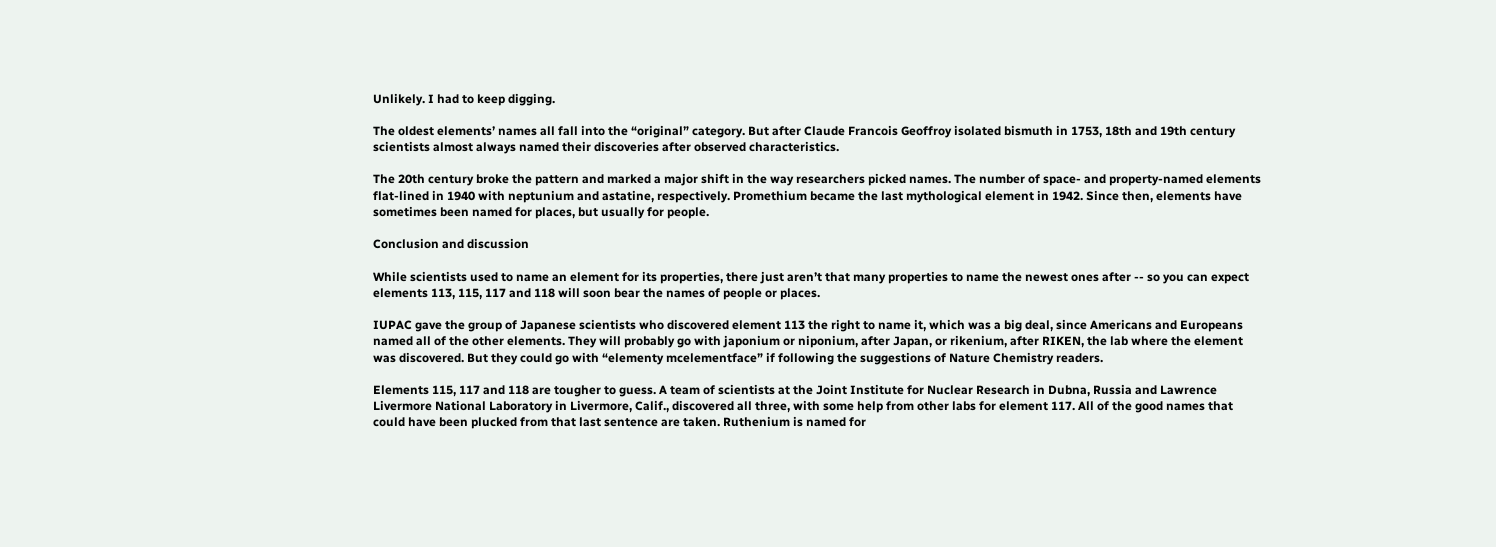Unlikely. I had to keep digging.

The oldest elements’ names all fall into the “original” category. But after Claude Francois Geoffroy isolated bismuth in 1753, 18th and 19th century scientists almost always named their discoveries after observed characteristics.

The 20th century broke the pattern and marked a major shift in the way researchers picked names. The number of space- and property-named elements flat-lined in 1940 with neptunium and astatine, respectively. Promethium became the last mythological element in 1942. Since then, elements have sometimes been named for places, but usually for people.

Conclusion and discussion

While scientists used to name an element for its properties, there just aren’t that many properties to name the newest ones after -- so you can expect elements 113, 115, 117 and 118 will soon bear the names of people or places.

IUPAC gave the group of Japanese scientists who discovered element 113 the right to name it, which was a big deal, since Americans and Europeans named all of the other elements. They will probably go with japonium or niponium, after Japan, or rikenium, after RIKEN, the lab where the element was discovered. But they could go with “elementy mcelementface” if following the suggestions of Nature Chemistry readers.

Elements 115, 117 and 118 are tougher to guess. A team of scientists at the Joint Institute for Nuclear Research in Dubna, Russia and Lawrence Livermore National Laboratory in Livermore, Calif., discovered all three, with some help from other labs for element 117. All of the good names that could have been plucked from that last sentence are taken. Ruthenium is named for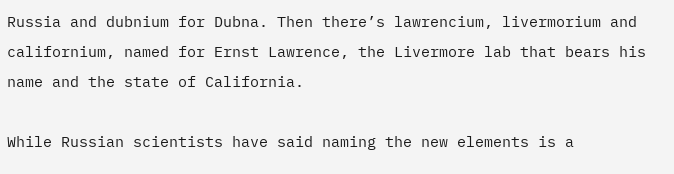Russia and dubnium for Dubna. Then there’s lawrencium, livermorium and californium, named for Ernst Lawrence, the Livermore lab that bears his name and the state of California.

While Russian scientists have said naming the new elements is a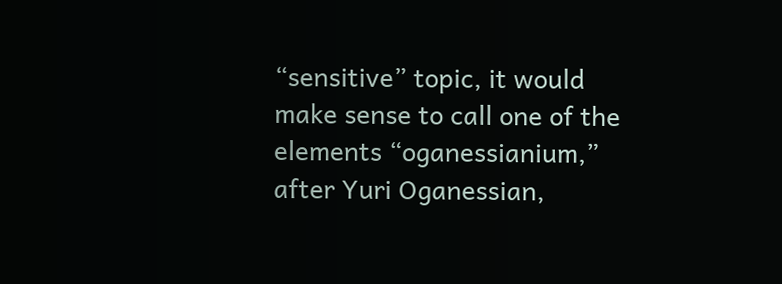“sensitive” topic, it would make sense to call one of the elements “oganessianium,” after Yuri Oganessian,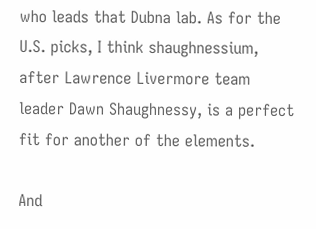who leads that Dubna lab. As for the U.S. picks, I think shaughnessium, after Lawrence Livermore team leader Dawn Shaughnessy, is a perfect fit for another of the elements.

And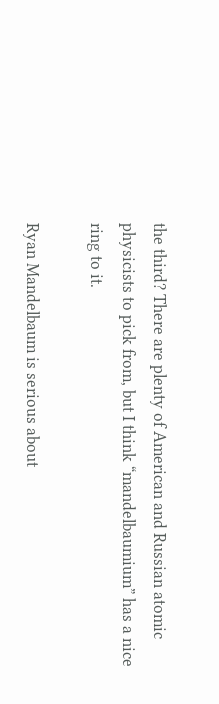the third? There are plenty of American and Russian atomic physicists to pick from, but I think “mandelbaumium” has a nice ring to it.

Ryan Mandelbaum is serious about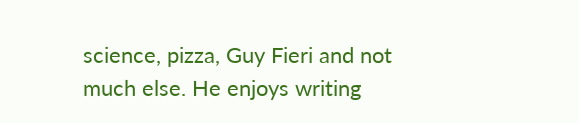science, pizza, Guy Fieri and not much else. He enjoys writing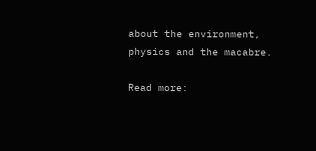about the environment, physics and the macabre.

Read more: